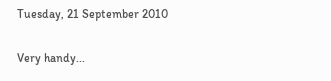Tuesday, 21 September 2010

Very handy...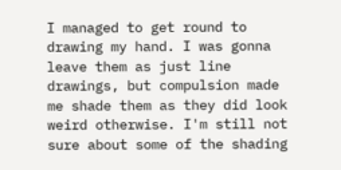I managed to get round to drawing my hand. I was gonna leave them as just line drawings, but compulsion made me shade them as they did look weird otherwise. I'm still not sure about some of the shading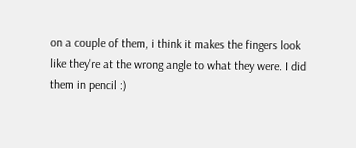on a couple of them, i think it makes the fingers look like they're at the wrong angle to what they were. I did them in pencil :)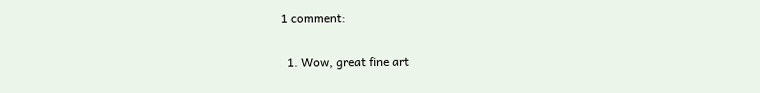1 comment:

  1. Wow, great fine art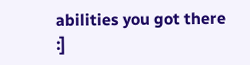abilities you got there :]